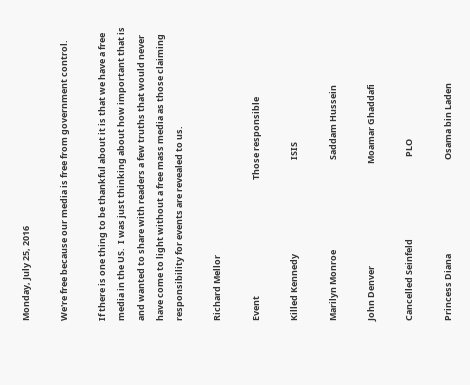Monday, July 25, 2016

We're free because our media is free from government control.

If there is one thing to be thankful about it is that we have a free media in the US.  I was just thinking about how important that is and wanted to share with readers a few truths that would never have come to light without a free mass media as those claiming responsibility for events are revealed to us.

Richard Mellor

Event                                                          Those responsible

Killed Kennedy                                               ISIS

Marilyn Monroe                                             Saddam Hussein

John Denver                                                   Moamar Ghaddafi

Cancelled Seinfeld                                         PLO

Princess Diana                                               Osama bin Laden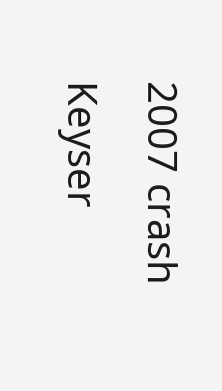2007 crash                                                     Keyser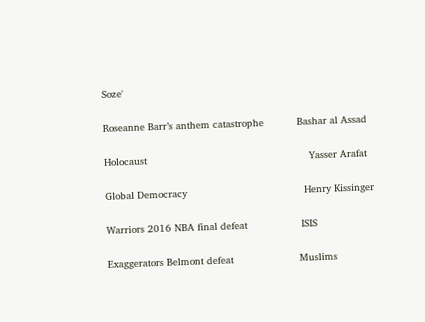Soze'

Roseanne Barr’s anthem catastrophe           Bashar al Assad

Holocaust                                                      Yasser Arafat

Global Democracy                                       Henry Kissinger

Warriors 2016 NBA final defeat                  ISIS

Exaggerators Belmont defeat                      Muslims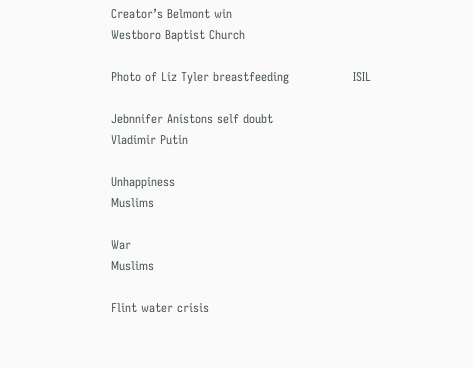Creator’s Belmont win                               Westboro Baptist Church

Photo of Liz Tyler breastfeeding                ISIL

Jebnnifer Anistons self doubt                     Vladimir Putin

Unhappiness                                                 Muslims

War                                                               Muslims

Flint water crisis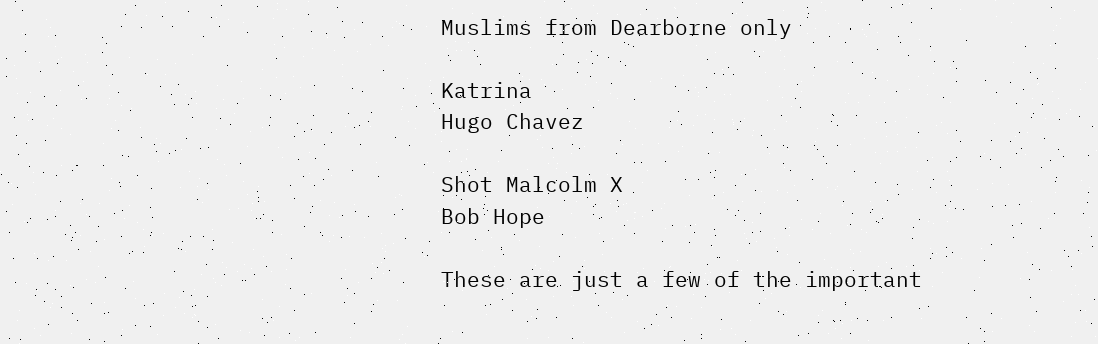Muslims from Dearborne only

Katrina                                                         Hugo Chavez

Shot Malcolm X                                           Bob Hope

These are just a few of the important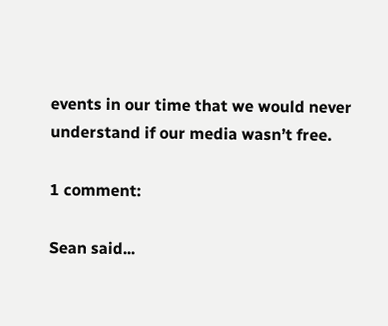events in our time that we would never understand if our media wasn’t free.

1 comment:

Sean said...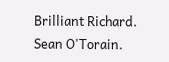Brilliant Richard. Sean O'Torain.